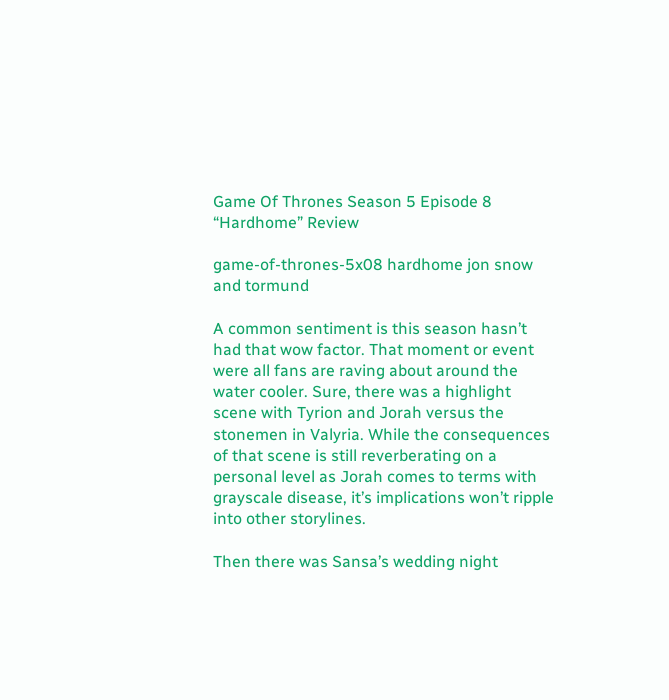Game Of Thrones Season 5 Episode 8 “Hardhome” Review

game-of-thrones-5x08 hardhome jon snow and tormund

A common sentiment is this season hasn’t had that wow factor. That moment or event were all fans are raving about around the water cooler. Sure, there was a highlight scene with Tyrion and Jorah versus the stonemen in Valyria. While the consequences of that scene is still reverberating on a personal level as Jorah comes to terms with grayscale disease, it’s implications won’t ripple into other storylines.

Then there was Sansa’s wedding night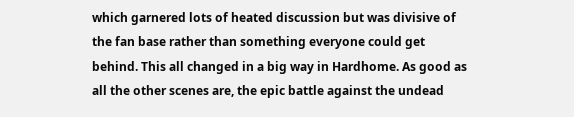which garnered lots of heated discussion but was divisive of the fan base rather than something everyone could get behind. This all changed in a big way in Hardhome. As good as all the other scenes are, the epic battle against the undead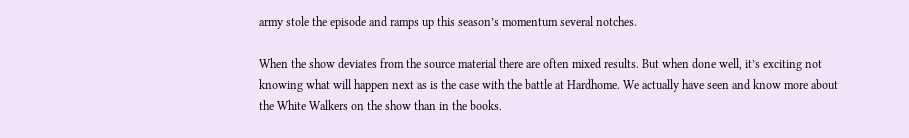army stole the episode and ramps up this season’s momentum several notches.

When the show deviates from the source material there are often mixed results. But when done well, it’s exciting not knowing what will happen next as is the case with the battle at Hardhome. We actually have seen and know more about the White Walkers on the show than in the books.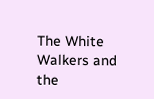The White Walkers and the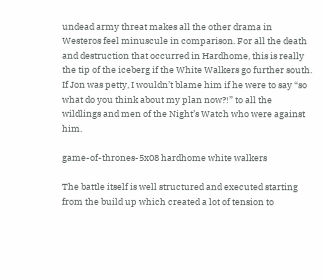undead army threat makes all the other drama in Westeros feel minuscule in comparison. For all the death and destruction that occurred in Hardhome, this is really the tip of the iceberg if the White Walkers go further south. If Jon was petty, I wouldn’t blame him if he were to say “so what do you think about my plan now?!” to all the wildlings and men of the Night’s Watch who were against him.

game-of-thrones-5x08 hardhome white walkers

The battle itself is well structured and executed starting from the build up which created a lot of tension to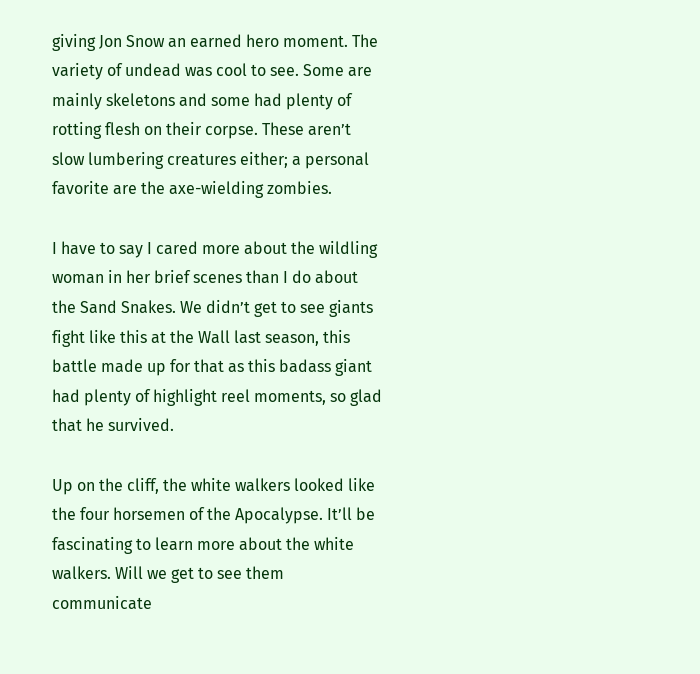giving Jon Snow an earned hero moment. The variety of undead was cool to see. Some are mainly skeletons and some had plenty of rotting flesh on their corpse. These aren’t slow lumbering creatures either; a personal favorite are the axe-wielding zombies.

I have to say I cared more about the wildling woman in her brief scenes than I do about the Sand Snakes. We didn’t get to see giants fight like this at the Wall last season, this battle made up for that as this badass giant had plenty of highlight reel moments, so glad that he survived.

Up on the cliff, the white walkers looked like the four horsemen of the Apocalypse. It’ll be fascinating to learn more about the white walkers. Will we get to see them communicate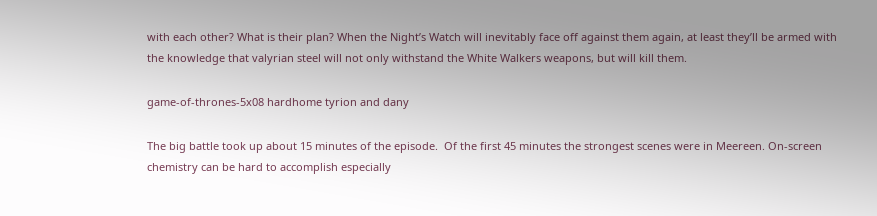with each other? What is their plan? When the Night’s Watch will inevitably face off against them again, at least they’ll be armed with the knowledge that valyrian steel will not only withstand the White Walkers weapons, but will kill them.

game-of-thrones-5x08 hardhome tyrion and dany

The big battle took up about 15 minutes of the episode.  Of the first 45 minutes the strongest scenes were in Meereen. On-screen chemistry can be hard to accomplish especially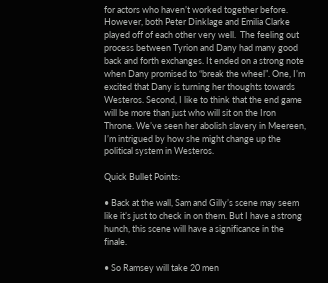for actors who haven’t worked together before. However, both Peter Dinklage and Emilia Clarke played off of each other very well.  The feeling out process between Tyrion and Dany had many good back and forth exchanges. It ended on a strong note when Dany promised to “break the wheel”. One, I’m excited that Dany is turning her thoughts towards Westeros. Second, I like to think that the end game will be more than just who will sit on the Iron Throne. We’ve seen her abolish slavery in Meereen, I’m intrigued by how she might change up the political system in Westeros.

Quick Bullet Points:

• Back at the wall, Sam and Gilly’s scene may seem like it’s just to check in on them. But I have a strong hunch, this scene will have a significance in the finale.

• So Ramsey will take 20 men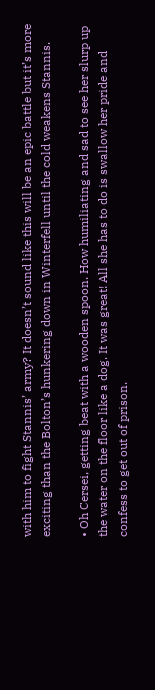with him to fight Stannis’ army? It doesn’t sound like this will be an epic battle but it’s more exciting than the Bolton’s hunkering down in Winterfell until the cold weakens Stannis.

• Oh Cersei, getting beat with a wooden spoon. How humiliating and sad to see her slurp up the water on the floor like a dog. It was great! All she has to do is swallow her pride and confess to get out of prison.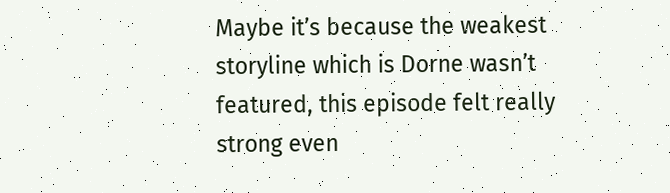Maybe it’s because the weakest storyline which is Dorne wasn’t featured, this episode felt really strong even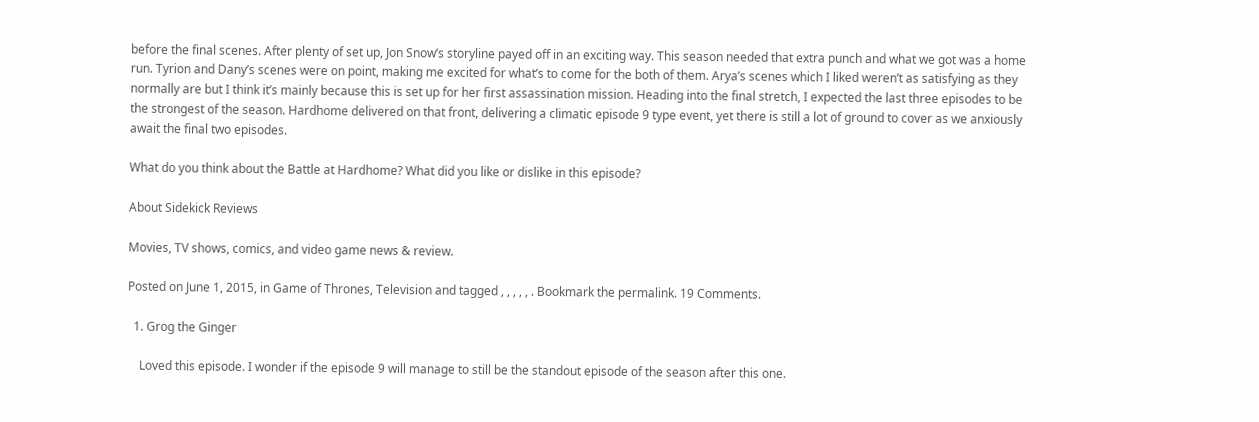before the final scenes. After plenty of set up, Jon Snow’s storyline payed off in an exciting way. This season needed that extra punch and what we got was a home run. Tyrion and Dany’s scenes were on point, making me excited for what’s to come for the both of them. Arya’s scenes which I liked weren’t as satisfying as they normally are but I think it’s mainly because this is set up for her first assassination mission. Heading into the final stretch, I expected the last three episodes to be the strongest of the season. Hardhome delivered on that front, delivering a climatic episode 9 type event, yet there is still a lot of ground to cover as we anxiously await the final two episodes.

What do you think about the Battle at Hardhome? What did you like or dislike in this episode?

About Sidekick Reviews

Movies, TV shows, comics, and video game news & review.

Posted on June 1, 2015, in Game of Thrones, Television and tagged , , , , , . Bookmark the permalink. 19 Comments.

  1. Grog the Ginger

    Loved this episode. I wonder if the episode 9 will manage to still be the standout episode of the season after this one.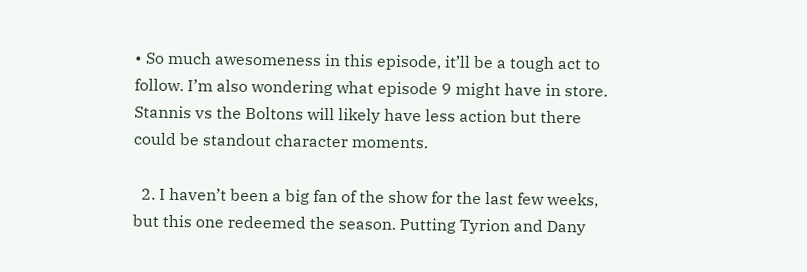• So much awesomeness in this episode, it’ll be a tough act to follow. I’m also wondering what episode 9 might have in store. Stannis vs the Boltons will likely have less action but there could be standout character moments.

  2. I haven’t been a big fan of the show for the last few weeks, but this one redeemed the season. Putting Tyrion and Dany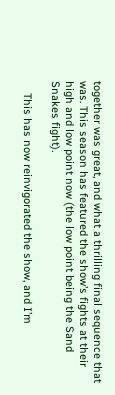together was great, and what a thrilling final sequence that was. This season has featured the show’s fights at their high and low point now (the low point being the Sand Snakes fight).

    This has now reinvigorated the show, and I’m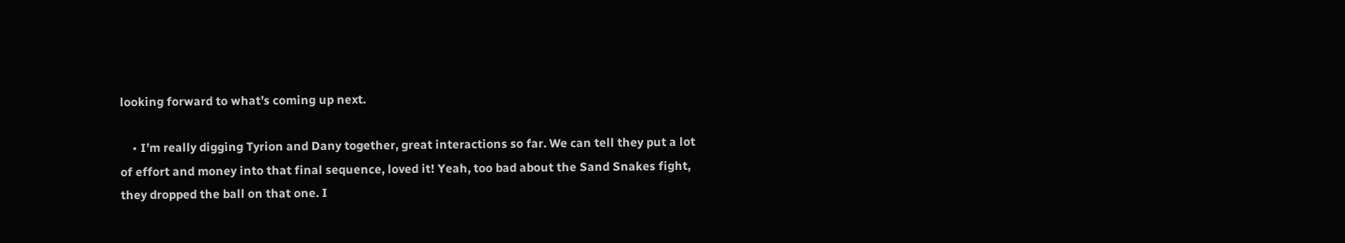looking forward to what’s coming up next.

    • I’m really digging Tyrion and Dany together, great interactions so far. We can tell they put a lot of effort and money into that final sequence, loved it! Yeah, too bad about the Sand Snakes fight, they dropped the ball on that one. I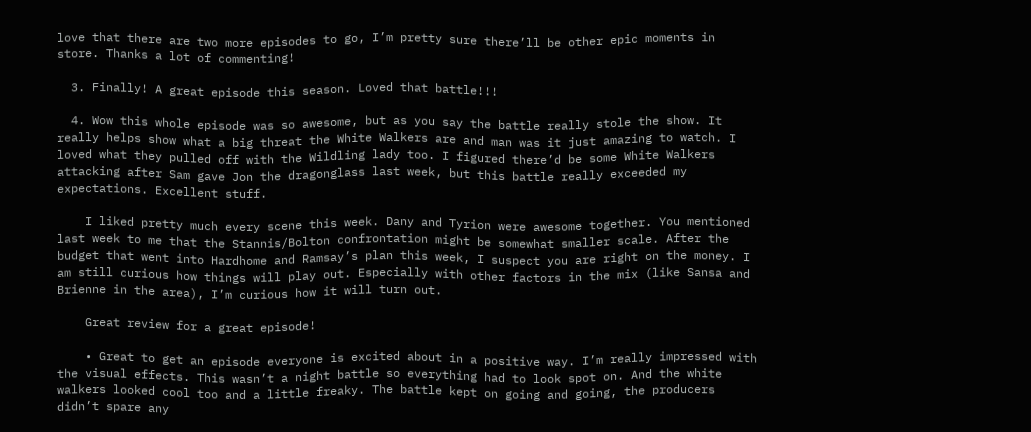love that there are two more episodes to go, I’m pretty sure there’ll be other epic moments in store. Thanks a lot of commenting!

  3. Finally! A great episode this season. Loved that battle!!!

  4. Wow this whole episode was so awesome, but as you say the battle really stole the show. It really helps show what a big threat the White Walkers are and man was it just amazing to watch. I loved what they pulled off with the Wildling lady too. I figured there’d be some White Walkers attacking after Sam gave Jon the dragonglass last week, but this battle really exceeded my expectations. Excellent stuff.

    I liked pretty much every scene this week. Dany and Tyrion were awesome together. You mentioned last week to me that the Stannis/Bolton confrontation might be somewhat smaller scale. After the budget that went into Hardhome and Ramsay’s plan this week, I suspect you are right on the money. I am still curious how things will play out. Especially with other factors in the mix (like Sansa and Brienne in the area), I’m curious how it will turn out.

    Great review for a great episode!

    • Great to get an episode everyone is excited about in a positive way. I’m really impressed with the visual effects. This wasn’t a night battle so everything had to look spot on. And the white walkers looked cool too and a little freaky. The battle kept on going and going, the producers didn’t spare any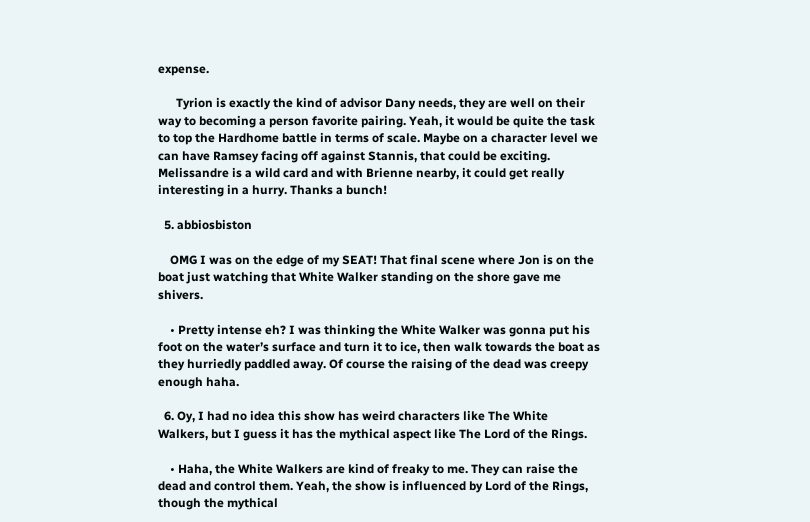expense.

      Tyrion is exactly the kind of advisor Dany needs, they are well on their way to becoming a person favorite pairing. Yeah, it would be quite the task to top the Hardhome battle in terms of scale. Maybe on a character level we can have Ramsey facing off against Stannis, that could be exciting. Melissandre is a wild card and with Brienne nearby, it could get really interesting in a hurry. Thanks a bunch!

  5. abbiosbiston

    OMG I was on the edge of my SEAT! That final scene where Jon is on the boat just watching that White Walker standing on the shore gave me shivers.

    • Pretty intense eh? I was thinking the White Walker was gonna put his foot on the water’s surface and turn it to ice, then walk towards the boat as they hurriedly paddled away. Of course the raising of the dead was creepy enough haha.

  6. Oy, I had no idea this show has weird characters like The White Walkers, but I guess it has the mythical aspect like The Lord of the Rings.

    • Haha, the White Walkers are kind of freaky to me. They can raise the dead and control them. Yeah, the show is influenced by Lord of the Rings, though the mythical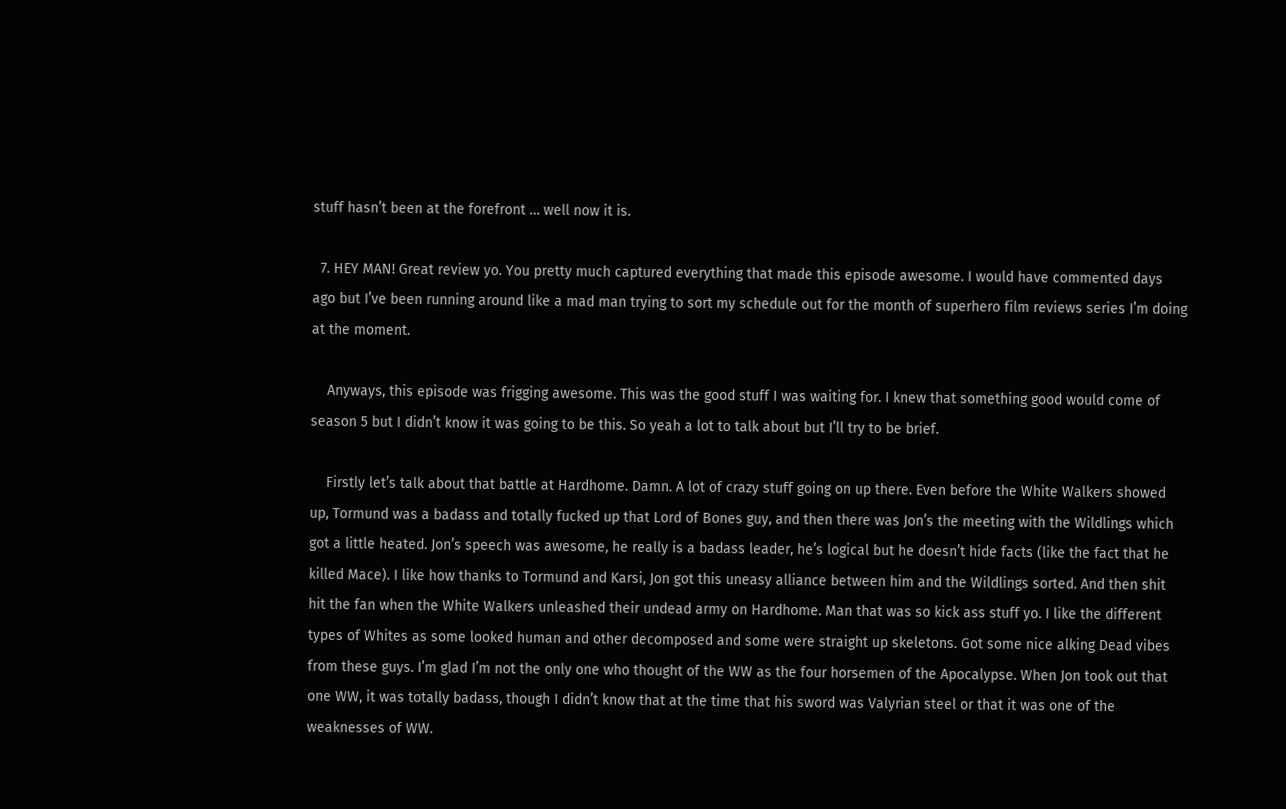stuff hasn’t been at the forefront … well now it is.

  7. HEY MAN! Great review yo. You pretty much captured everything that made this episode awesome. I would have commented days ago but I’ve been running around like a mad man trying to sort my schedule out for the month of superhero film reviews series I’m doing at the moment.

    Anyways, this episode was frigging awesome. This was the good stuff I was waiting for. I knew that something good would come of season 5 but I didn’t know it was going to be this. So yeah a lot to talk about but I’ll try to be brief.

    Firstly let’s talk about that battle at Hardhome. Damn. A lot of crazy stuff going on up there. Even before the White Walkers showed up, Tormund was a badass and totally fucked up that Lord of Bones guy, and then there was Jon’s the meeting with the Wildlings which got a little heated. Jon’s speech was awesome, he really is a badass leader, he’s logical but he doesn’t hide facts (like the fact that he killed Mace). I like how thanks to Tormund and Karsi, Jon got this uneasy alliance between him and the Wildlings sorted. And then shit hit the fan when the White Walkers unleashed their undead army on Hardhome. Man that was so kick ass stuff yo. I like the different types of Whites as some looked human and other decomposed and some were straight up skeletons. Got some nice alking Dead vibes from these guys. I’m glad I’m not the only one who thought of the WW as the four horsemen of the Apocalypse. When Jon took out that one WW, it was totally badass, though I didn’t know that at the time that his sword was Valyrian steel or that it was one of the weaknesses of WW.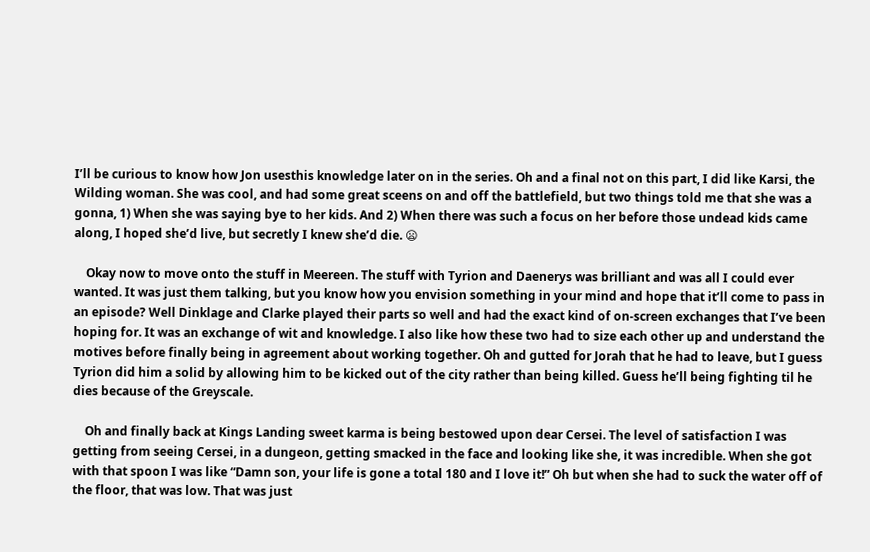I’ll be curious to know how Jon usesthis knowledge later on in the series. Oh and a final not on this part, I did like Karsi, the Wilding woman. She was cool, and had some great sceens on and off the battlefield, but two things told me that she was a gonna, 1) When she was saying bye to her kids. And 2) When there was such a focus on her before those undead kids came along, I hoped she’d live, but secretly I knew she’d die. 😦

    Okay now to move onto the stuff in Meereen. The stuff with Tyrion and Daenerys was brilliant and was all I could ever wanted. It was just them talking, but you know how you envision something in your mind and hope that it’ll come to pass in an episode? Well Dinklage and Clarke played their parts so well and had the exact kind of on-screen exchanges that I’ve been hoping for. It was an exchange of wit and knowledge. I also like how these two had to size each other up and understand the motives before finally being in agreement about working together. Oh and gutted for Jorah that he had to leave, but I guess Tyrion did him a solid by allowing him to be kicked out of the city rather than being killed. Guess he’ll being fighting til he dies because of the Greyscale.

    Oh and finally back at Kings Landing sweet karma is being bestowed upon dear Cersei. The level of satisfaction I was getting from seeing Cersei, in a dungeon, getting smacked in the face and looking like she, it was incredible. When she got with that spoon I was like “Damn son, your life is gone a total 180 and I love it!” Oh but when she had to suck the water off of the floor, that was low. That was just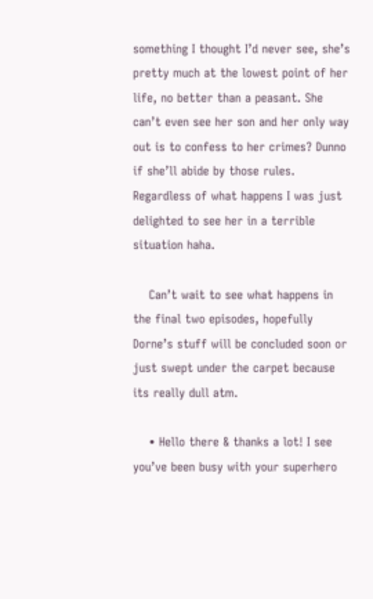something I thought I’d never see, she’s pretty much at the lowest point of her life, no better than a peasant. She can’t even see her son and her only way out is to confess to her crimes? Dunno if she’ll abide by those rules. Regardless of what happens I was just delighted to see her in a terrible situation haha.

    Can’t wait to see what happens in the final two episodes, hopefully Dorne’s stuff will be concluded soon or just swept under the carpet because its really dull atm.

    • Hello there & thanks a lot! I see you’ve been busy with your superhero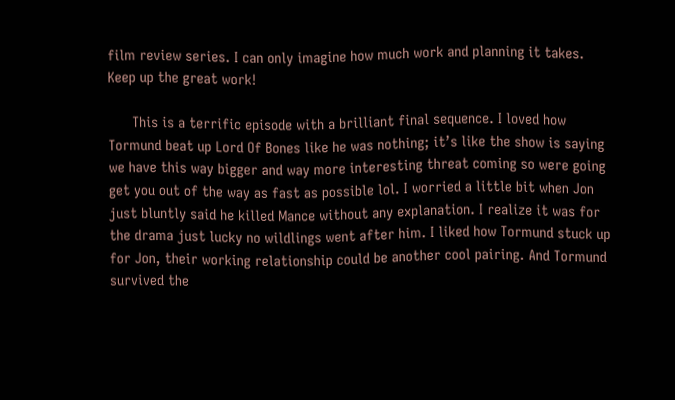film review series. I can only imagine how much work and planning it takes. Keep up the great work!

      This is a terrific episode with a brilliant final sequence. I loved how Tormund beat up Lord Of Bones like he was nothing; it’s like the show is saying we have this way bigger and way more interesting threat coming so were going get you out of the way as fast as possible lol. I worried a little bit when Jon just bluntly said he killed Mance without any explanation. I realize it was for the drama just lucky no wildlings went after him. I liked how Tormund stuck up for Jon, their working relationship could be another cool pairing. And Tormund survived the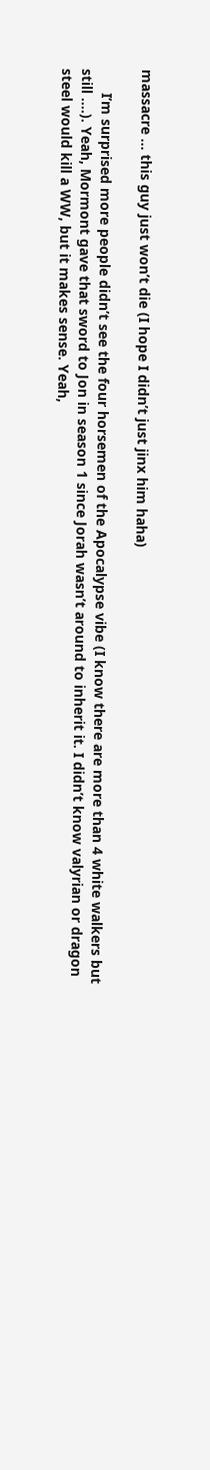massacre … this guy just won’t die (I hope I didn’t just jinx him haha)

      I’m surprised more people didn’t see the four horsemen of the Apocalypse vibe (I know there are more than 4 white walkers but still ….). Yeah, Mormont gave that sword to Jon in season 1 since Jorah wasn’t around to inherit it. I didn’t know valyrian or dragon steel would kill a WW, but it makes sense. Yeah,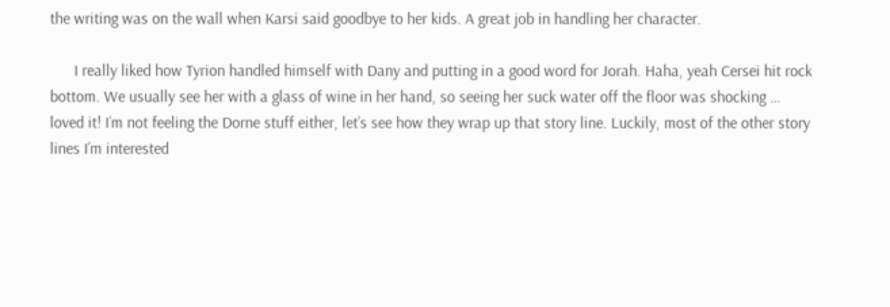the writing was on the wall when Karsi said goodbye to her kids. A great job in handling her character.

      I really liked how Tyrion handled himself with Dany and putting in a good word for Jorah. Haha, yeah Cersei hit rock bottom. We usually see her with a glass of wine in her hand, so seeing her suck water off the floor was shocking … loved it! I’m not feeling the Dorne stuff either, let’s see how they wrap up that story line. Luckily, most of the other story lines I’m interested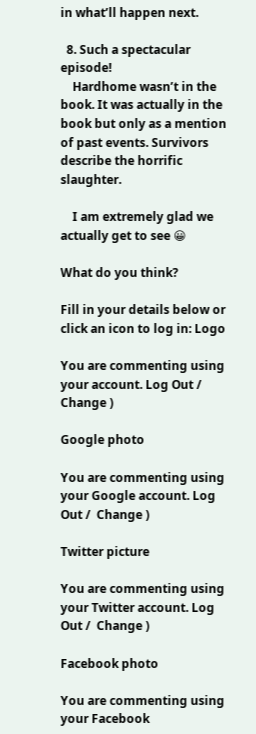in what’ll happen next.

  8. Such a spectacular episode!
    Hardhome wasn’t in the book. It was actually in the book but only as a mention of past events. Survivors describe the horrific slaughter.

    I am extremely glad we actually get to see 😀

What do you think?

Fill in your details below or click an icon to log in: Logo

You are commenting using your account. Log Out /  Change )

Google photo

You are commenting using your Google account. Log Out /  Change )

Twitter picture

You are commenting using your Twitter account. Log Out /  Change )

Facebook photo

You are commenting using your Facebook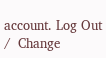account. Log Out /  Change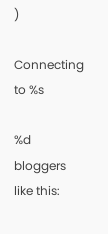)

Connecting to %s

%d bloggers like this: